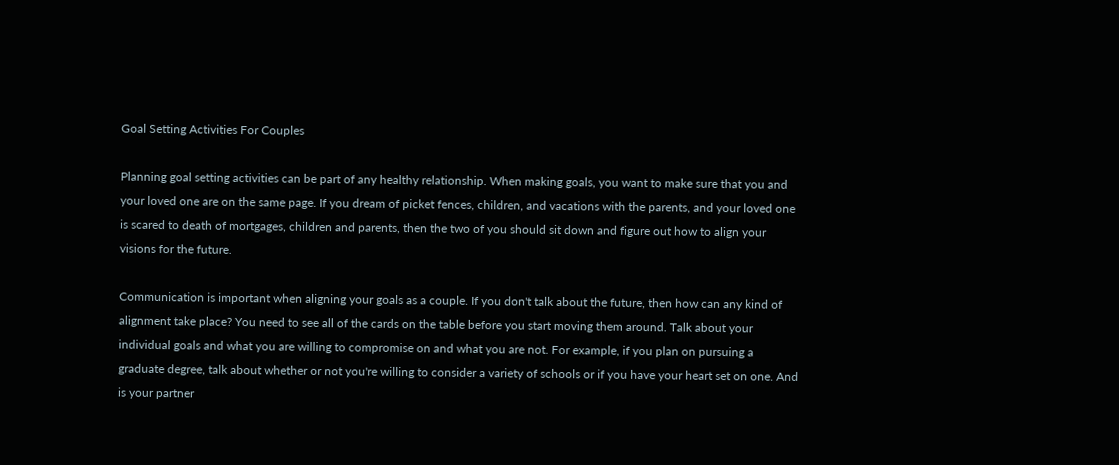Goal Setting Activities For Couples

Planning goal setting activities can be part of any healthy relationship. When making goals, you want to make sure that you and your loved one are on the same page. If you dream of picket fences, children, and vacations with the parents, and your loved one is scared to death of mortgages, children and parents, then the two of you should sit down and figure out how to align your visions for the future.

Communication is important when aligning your goals as a couple. If you don't talk about the future, then how can any kind of alignment take place? You need to see all of the cards on the table before you start moving them around. Talk about your individual goals and what you are willing to compromise on and what you are not. For example, if you plan on pursuing a graduate degree, talk about whether or not you're willing to consider a variety of schools or if you have your heart set on one. And is your partner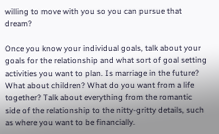willing to move with you so you can pursue that dream?

Once you know your individual goals, talk about your goals for the relationship and what sort of goal setting activities you want to plan. Is marriage in the future? What about children? What do you want from a life together? Talk about everything from the romantic side of the relationship to the nitty-gritty details, such as where you want to be financially.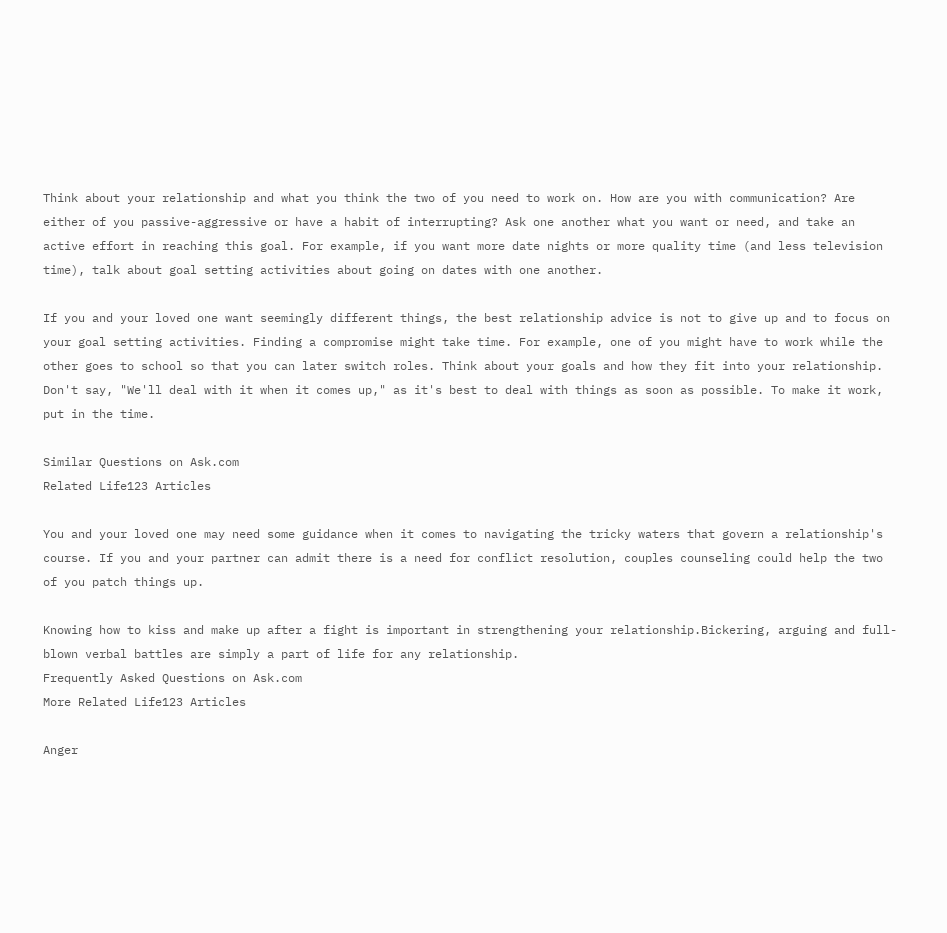Think about your relationship and what you think the two of you need to work on. How are you with communication? Are either of you passive-aggressive or have a habit of interrupting? Ask one another what you want or need, and take an active effort in reaching this goal. For example, if you want more date nights or more quality time (and less television time), talk about goal setting activities about going on dates with one another.

If you and your loved one want seemingly different things, the best relationship advice is not to give up and to focus on your goal setting activities. Finding a compromise might take time. For example, one of you might have to work while the other goes to school so that you can later switch roles. Think about your goals and how they fit into your relationship. Don't say, "We'll deal with it when it comes up," as it's best to deal with things as soon as possible. To make it work, put in the time.

Similar Questions on Ask.com
Related Life123 Articles

You and your loved one may need some guidance when it comes to navigating the tricky waters that govern a relationship's course. If you and your partner can admit there is a need for conflict resolution, couples counseling could help the two of you patch things up.

Knowing how to kiss and make up after a fight is important in strengthening your relationship.Bickering, arguing and full-blown verbal battles are simply a part of life for any relationship.
Frequently Asked Questions on Ask.com
More Related Life123 Articles

Anger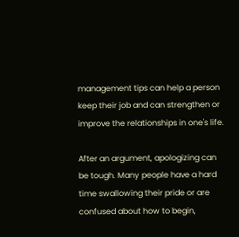management tips can help a person keep their job and can strengthen or improve the relationships in one's life.

After an argument, apologizing can be tough. Many people have a hard time swallowing their pride or are confused about how to begin,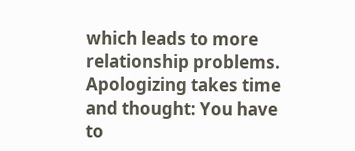which leads to more relationship problems. Apologizing takes time and thought: You have to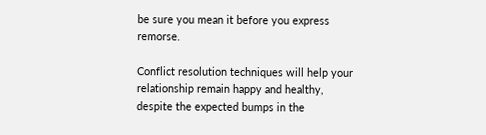be sure you mean it before you express remorse.

Conflict resolution techniques will help your relationship remain happy and healthy, despite the expected bumps in the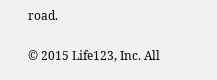road.

© 2015 Life123, Inc. All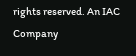rights reserved. An IAC Company